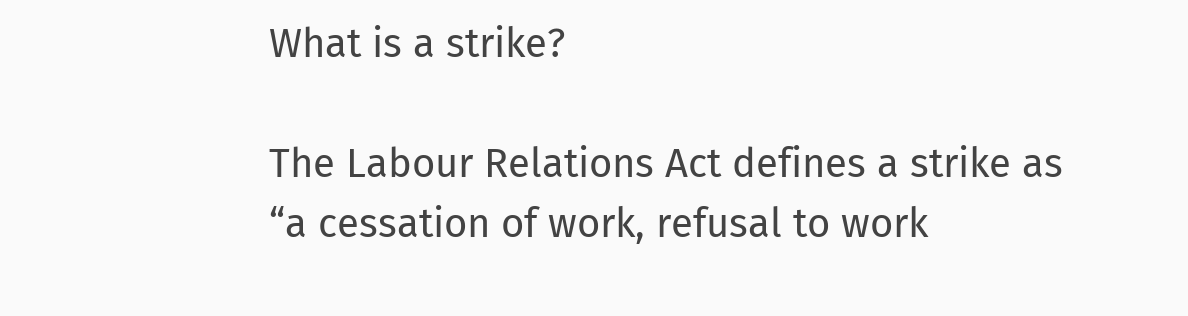What is a strike?

The Labour Relations Act defines a strike as “a cessation of work, refusal to work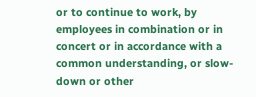or to continue to work, by employees in combination or in concert or in accordance with a common understanding, or slow-down or other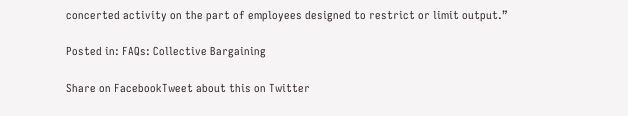concerted activity on the part of employees designed to restrict or limit output.”

Posted in: FAQs: Collective Bargaining

Share on FacebookTweet about this on Twitter